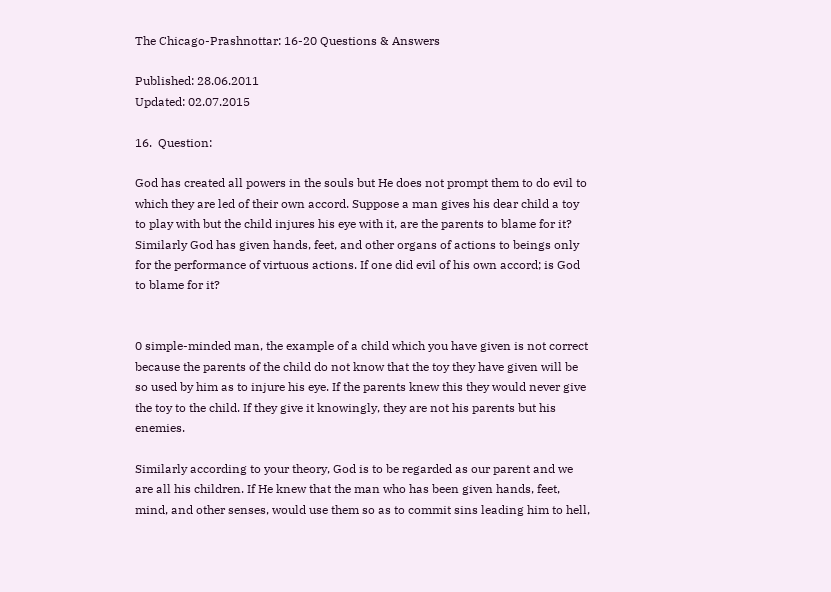The Chicago-Prashnottar: 16-20 Questions & Answers

Published: 28.06.2011
Updated: 02.07.2015

16.  Question:

God has created all powers in the souls but He does not prompt them to do evil to which they are led of their own accord. Suppose a man gives his dear child a toy to play with but the child injures his eye with it, are the parents to blame for it? Similarly God has given hands, feet, and other organs of actions to beings only for the performance of virtuous actions. If one did evil of his own accord; is God to blame for it?


0 simple-minded man, the example of a child which you have given is not correct because the parents of the child do not know that the toy they have given will be so used by him as to injure his eye. If the parents knew this they would never give the toy to the child. If they give it knowingly, they are not his parents but his enemies.

Similarly according to your theory, God is to be regarded as our parent and we are all his children. If He knew that the man who has been given hands, feet, mind, and other senses, would use them so as to commit sins leading him to hell,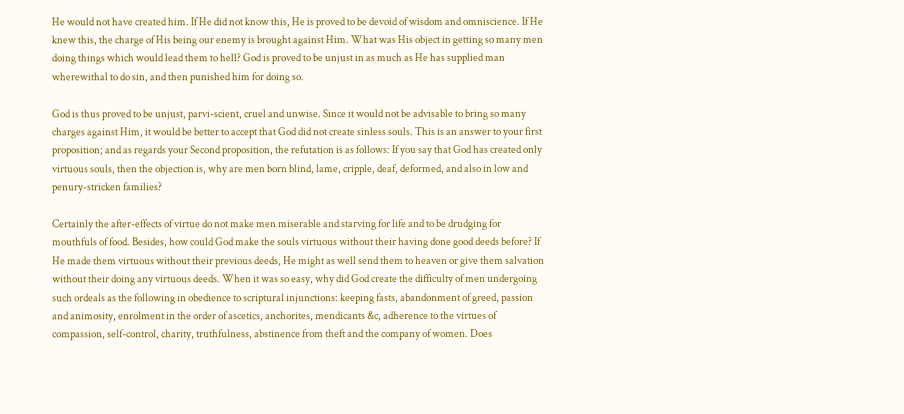He would not have created him. If He did not know this, He is proved to be devoid of wisdom and omniscience. If He knew this, the charge of His being our enemy is brought against Him. What was His object in getting so many men doing things which would lead them to hell? God is proved to be unjust in as much as He has supplied man wherewithal to do sin, and then punished him for doing so.

God is thus proved to be unjust, parvi-scient, cruel and unwise. Since it would not be advisable to bring so many charges against Him, it would be better to accept that God did not create sinless souls. This is an answer to your first proposition; and as regards your Second proposition, the refutation is as follows: If you say that God has created only virtuous souls, then the objection is, why are men born blind, lame, cripple, deaf, deformed, and also in low and penury-stricken families?

Certainly the after-effects of virtue do not make men miserable and starving for life and to be drudging for mouthfuls of food. Besides, how could God make the souls virtuous without their having done good deeds before? If He made them virtuous without their previous deeds, He might as well send them to heaven or give them salvation without their doing any virtuous deeds. When it was so easy, why did God create the difficulty of men undergoing such ordeals as the following in obedience to scriptural injunctions: keeping fasts, abandonment of greed, passion and animosity, enrolment in the order of ascetics, anchorites, mendicants &c, adherence to the virtues of compassion, self-control, charity, truthfulness, abstinence from theft and the company of women. Does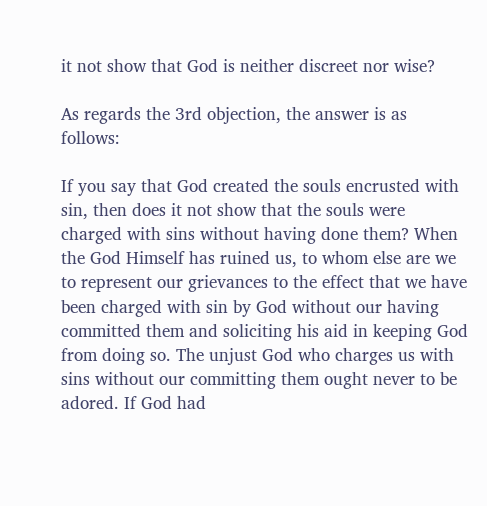it not show that God is neither discreet nor wise?

As regards the 3rd objection, the answer is as follows:

If you say that God created the souls encrusted with sin, then does it not show that the souls were charged with sins without having done them? When the God Himself has ruined us, to whom else are we to represent our grievances to the effect that we have been charged with sin by God without our having committed them and soliciting his aid in keeping God from doing so. The unjust God who charges us with sins without our committing them ought never to be adored. If God had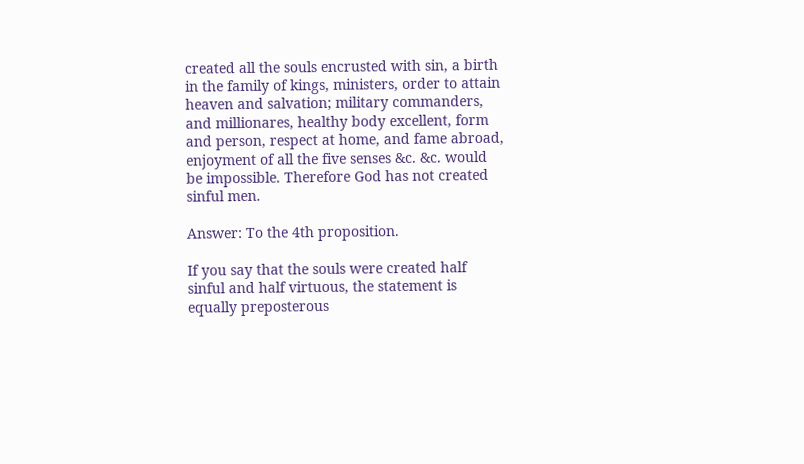created all the souls encrusted with sin, a birth in the family of kings, ministers, order to attain heaven and salvation; military commanders, and millionares, healthy body excellent, form and person, respect at home, and fame abroad, enjoyment of all the five senses &c. &c. would be impossible. Therefore God has not created sinful men.

Answer: To the 4th proposition.

If you say that the souls were created half sinful and half virtuous, the statement is equally preposterous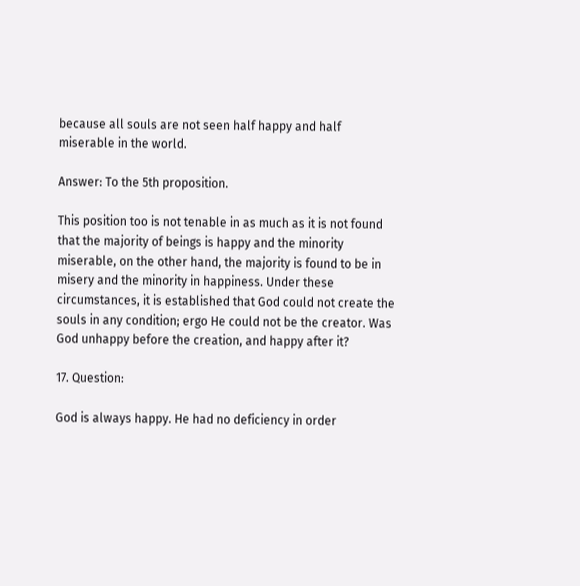because all souls are not seen half happy and half miserable in the world.

Answer: To the 5th proposition.

This position too is not tenable in as much as it is not found that the majority of beings is happy and the minority miserable, on the other hand, the majority is found to be in misery and the minority in happiness. Under these circumstances, it is established that God could not create the souls in any condition; ergo He could not be the creator. Was God unhappy before the creation, and happy after it?

17. Question:

God is always happy. He had no deficiency in order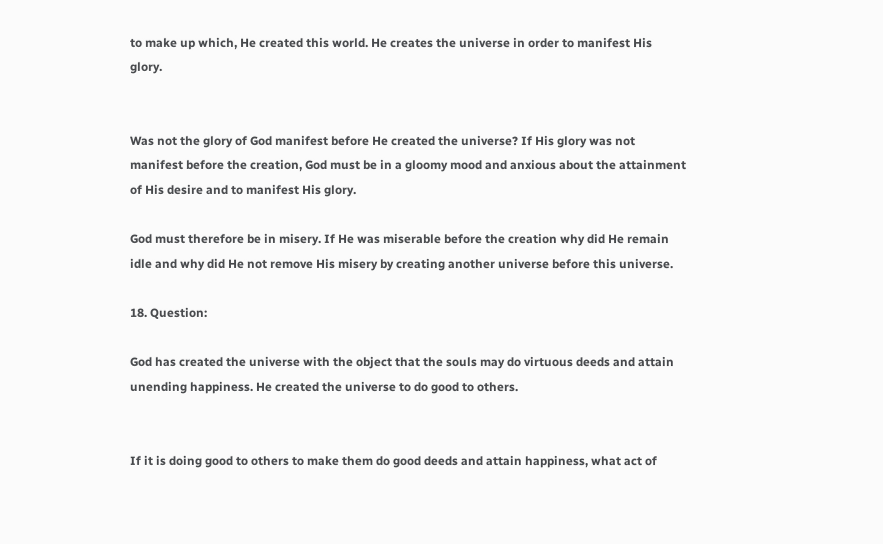to make up which, He created this world. He creates the universe in order to manifest His glory.


Was not the glory of God manifest before He created the universe? If His glory was not manifest before the creation, God must be in a gloomy mood and anxious about the attainment of His desire and to manifest His glory.

God must therefore be in misery. If He was miserable before the creation why did He remain idle and why did He not remove His misery by creating another universe before this universe.

18. Question:

God has created the universe with the object that the souls may do virtuous deeds and attain unending happiness. He created the universe to do good to others.


If it is doing good to others to make them do good deeds and attain happiness, what act of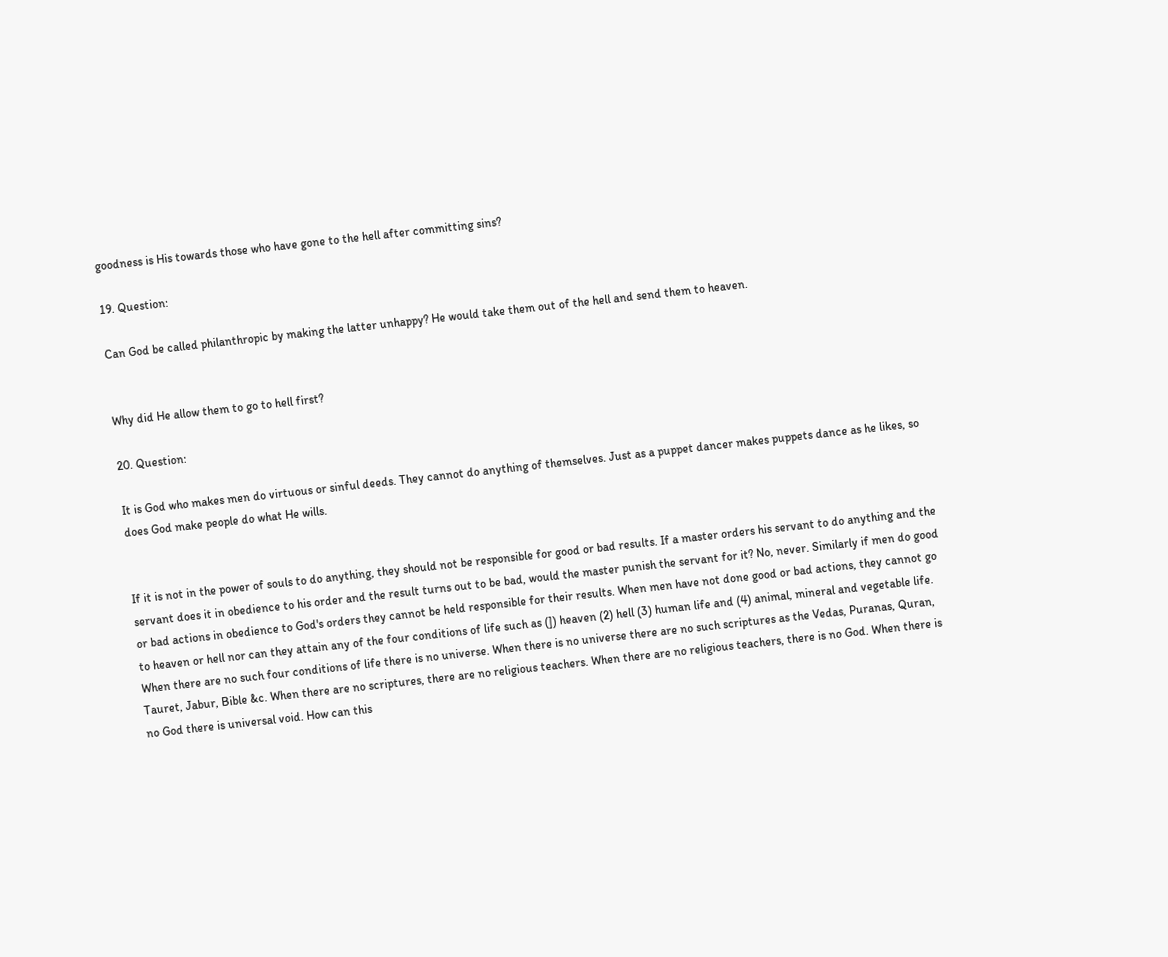goodness is His towards those who have gone to the hell after committing sins?

19. Question:

Can God be called philanthropic by making the latter unhappy? He would take them out of the hell and send them to heaven.


Why did He allow them to go to hell first?

20. Question:

It is God who makes men do virtuous or sinful deeds. They cannot do anything of themselves. Just as a puppet dancer makes puppets dance as he likes, so does God make people do what He wills.


If it is not in the power of souls to do anything, they should not be responsible for good or bad results. If a master orders his servant to do anything and the servant does it in obedience to his order and the result turns out to be bad, would the master punish the servant for it? No, never. Similarly if men do good or bad actions in obedience to God's orders they cannot be held responsible for their results. When men have not done good or bad actions, they cannot go to heaven or hell nor can they attain any of the four conditions of life such as (]) heaven (2) hell (3) human life and (4) animal, mineral and vegetable life. When there are no such four conditions of life there is no universe. When there is no universe there are no such scriptures as the Vedas, Puranas, Quran, Tauret, Jabur, Bible &c. When there are no scriptures, there are no religious teachers. When there are no religious teachers, there is no God. When there is no God there is universal void. How can this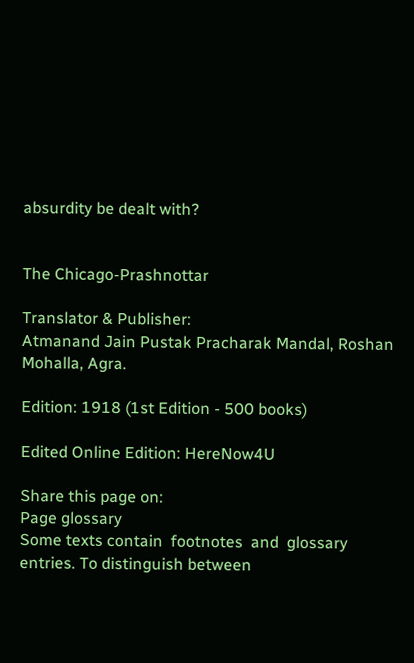absurdity be dealt with?


The Chicago-Prashnottar

Translator & Publisher:
Atmanand Jain Pustak Pracharak Mandal, Roshan Mohalla, Agra.

Edition: 1918 (1st Edition - 500 books)

Edited Online Edition: HereNow4U

Share this page on:
Page glossary
Some texts contain  footnotes  and  glossary  entries. To distinguish between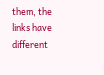them, the links have different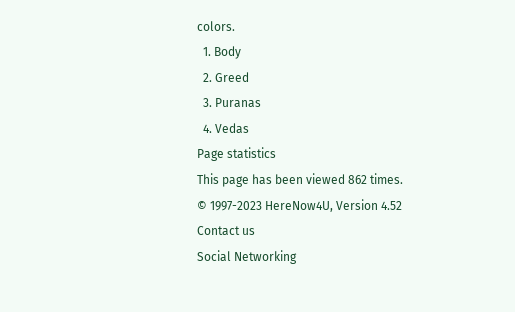colors.
  1. Body
  2. Greed
  3. Puranas
  4. Vedas
Page statistics
This page has been viewed 862 times.
© 1997-2023 HereNow4U, Version 4.52
Contact us
Social Networking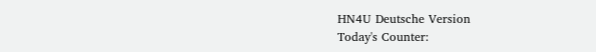HN4U Deutsche Version
Today's Counter: